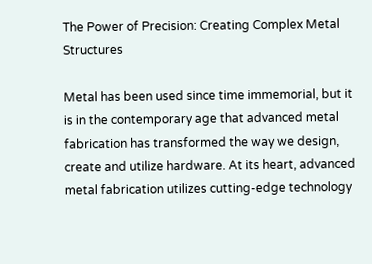The Power of Precision: Creating Complex Metal Structures

Metal has been used since time immemorial, but it is in the contemporary age that advanced metal fabrication has transformed the way we design, create and utilize hardware. At its heart, advanced metal fabrication utilizes cutting-edge technology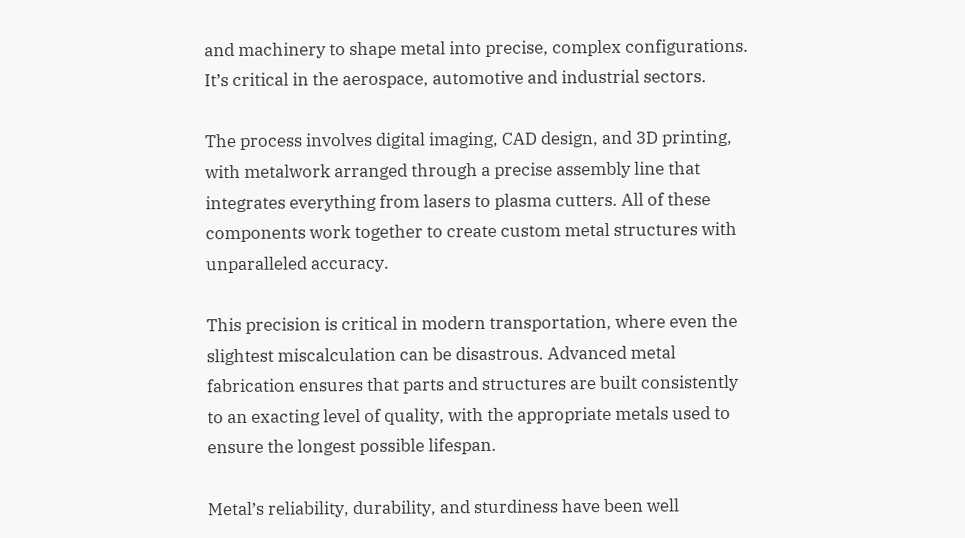and machinery to shape metal into precise, complex configurations. It’s critical in the aerospace, automotive and industrial sectors.

The process involves digital imaging, CAD design, and 3D printing, with metalwork arranged through a precise assembly line that integrates everything from lasers to plasma cutters. All of these components work together to create custom metal structures with unparalleled accuracy.

This precision is critical in modern transportation, where even the slightest miscalculation can be disastrous. Advanced metal fabrication ensures that parts and structures are built consistently to an exacting level of quality, with the appropriate metals used to ensure the longest possible lifespan.

Metal’s reliability, durability, and sturdiness have been well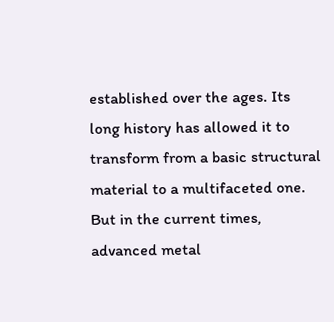established over the ages. Its long history has allowed it to transform from a basic structural material to a multifaceted one. But in the current times, advanced metal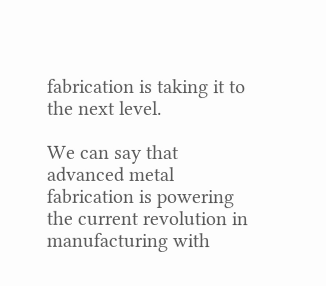fabrication is taking it to the next level.

We can say that advanced metal fabrication is powering the current revolution in manufacturing with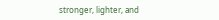stronger, lighter, and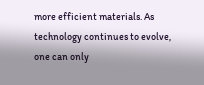more efficient materials. As technology continues to evolve, one can only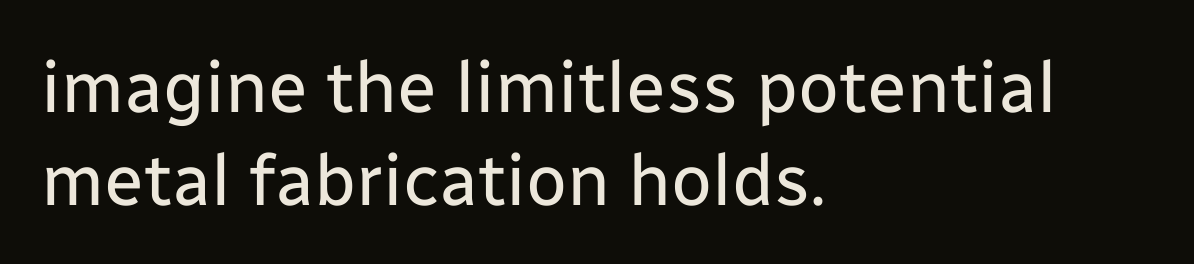imagine the limitless potential metal fabrication holds.